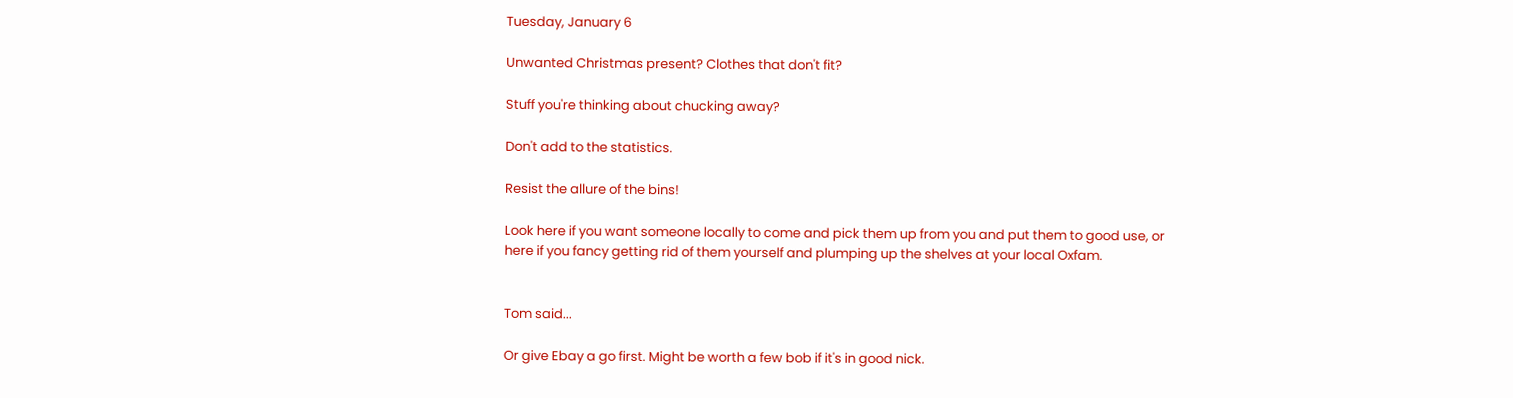Tuesday, January 6

Unwanted Christmas present? Clothes that don't fit?

Stuff you're thinking about chucking away?

Don't add to the statistics.

Resist the allure of the bins!

Look here if you want someone locally to come and pick them up from you and put them to good use, or here if you fancy getting rid of them yourself and plumping up the shelves at your local Oxfam.


Tom said...

Or give Ebay a go first. Might be worth a few bob if it's in good nick.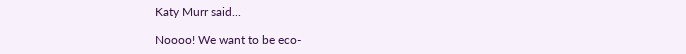Katy Murr said...

Noooo! We want to be eco-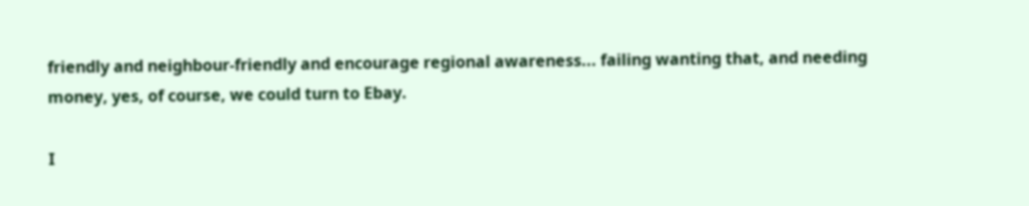friendly and neighbour-friendly and encourage regional awareness... failing wanting that, and needing money, yes, of course, we could turn to Ebay.

I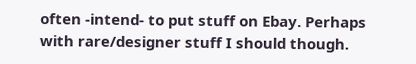often -intend- to put stuff on Ebay. Perhaps with rare/designer stuff I should though.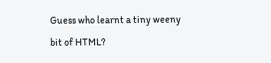Guess who learnt a tiny weeny bit of HTML?